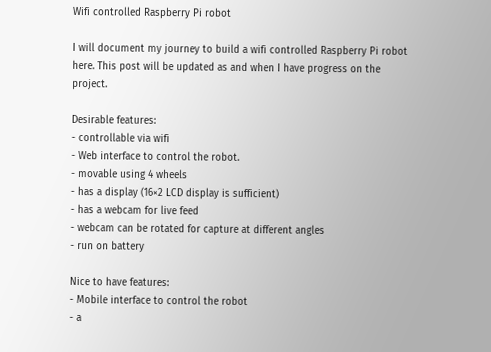Wifi controlled Raspberry Pi robot

I will document my journey to build a wifi controlled Raspberry Pi robot here. This post will be updated as and when I have progress on the project.

Desirable features:
- controllable via wifi
- Web interface to control the robot.
- movable using 4 wheels
- has a display (16×2 LCD display is sufficient)
- has a webcam for live feed
- webcam can be rotated for capture at different angles
- run on battery

Nice to have features:
- Mobile interface to control the robot
- a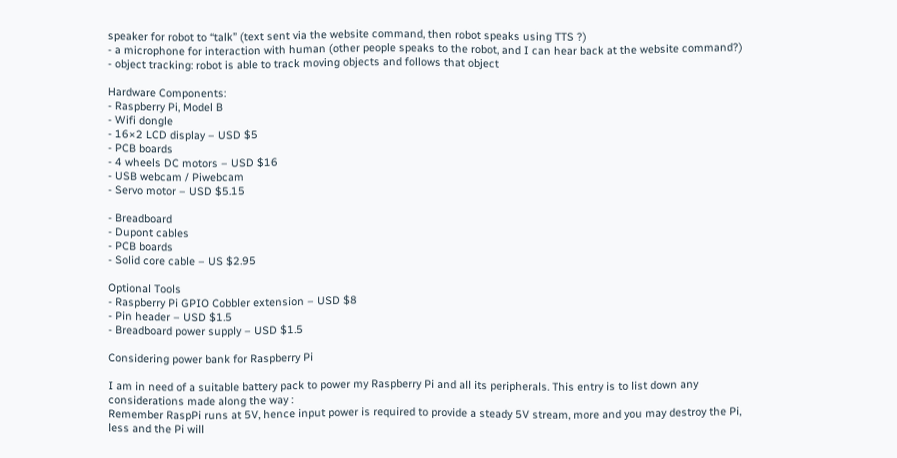speaker for robot to “talk” (text sent via the website command, then robot speaks using TTS ?)
- a microphone for interaction with human (other people speaks to the robot, and I can hear back at the website command?)
- object tracking: robot is able to track moving objects and follows that object

Hardware Components:
- Raspberry Pi, Model B
- Wifi dongle
- 16×2 LCD display – USD $5
- PCB boards
- 4 wheels DC motors – USD $16
- USB webcam / Piwebcam
- Servo motor – USD $5.15

- Breadboard
- Dupont cables
- PCB boards
- Solid core cable – US $2.95

Optional Tools
- Raspberry Pi GPIO Cobbler extension – USD $8
- Pin header – USD $1.5
- Breadboard power supply – USD $1.5

Considering power bank for Raspberry Pi

I am in need of a suitable battery pack to power my Raspberry Pi and all its peripherals. This entry is to list down any considerations made along the way :
Remember RaspPi runs at 5V, hence input power is required to provide a steady 5V stream, more and you may destroy the Pi, less and the Pi will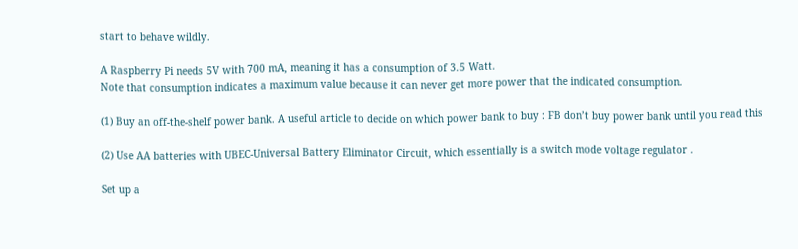start to behave wildly.

A Raspberry Pi needs 5V with 700 mA, meaning it has a consumption of 3.5 Watt.
Note that consumption indicates a maximum value because it can never get more power that the indicated consumption.

(1) Buy an off-the-shelf power bank. A useful article to decide on which power bank to buy : FB don’t buy power bank until you read this

(2) Use AA batteries with UBEC-Universal Battery Eliminator Circuit, which essentially is a switch mode voltage regulator .

Set up a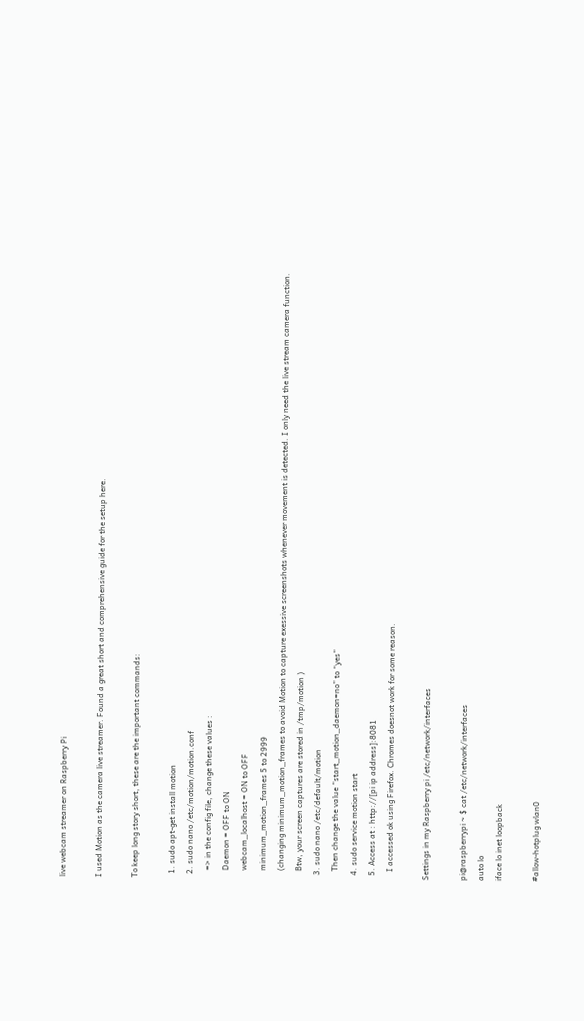live webcam streamer on Raspberry Pi

I used Motion as the camera live streamer. Found a great short and comprehensive guide for the setup here.

To keep long story short, these are the important commands:

  1. sudo apt-get install motion
  2. sudo nano /etc/motion/motion.conf
    => in the config file, change these values :
    Daemon = OFF to ON
    webcam_localhost = ON to OFF
    minimum_motion_frames 5 to 2999
    (changing minimum_motion_frames to avoid Motion to capture exessive screenshots whenever movement is detected. I only need the live stream camera function.
    Btw, your screen captures are stored in /tmp/motion )
  3. sudo nano /etc/default/motion
    Then change the value “start_motion_daemon=no” to “yes”
  4. sudo service motion start
  5. Access at : http://[pi ip address]:8081
    I accessed ok using Firefox. Chromes doesnot work for some reason.

Settings in my Raspberry pi /etc/network/interfaces

pi@raspberrypi ~ $ cat /etc/network/interfaces
auto lo
iface lo inet loopback

#allow-hotplug wlan0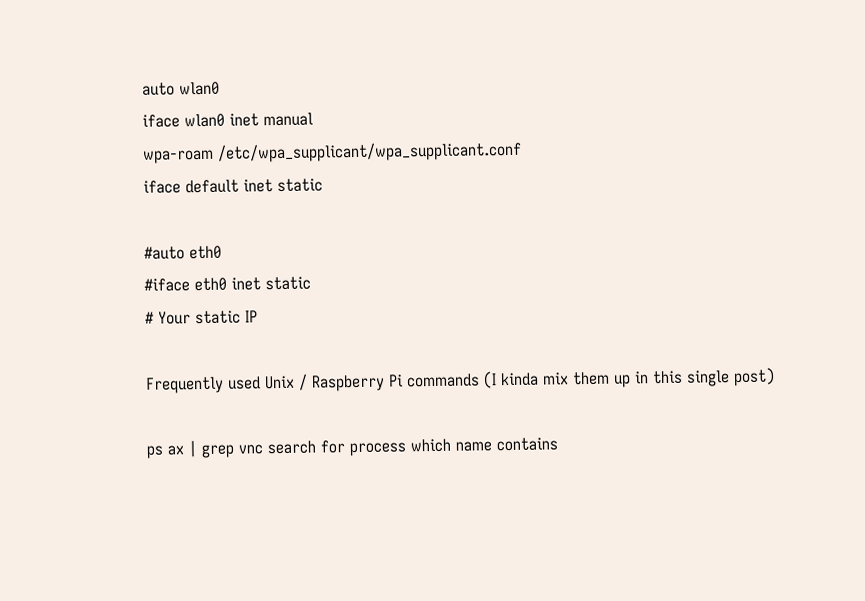auto wlan0
iface wlan0 inet manual
wpa-roam /etc/wpa_supplicant/wpa_supplicant.conf
iface default inet static

#auto eth0
#iface eth0 inet static
# Your static IP

Frequently used Unix / Raspberry Pi commands (I kinda mix them up in this single post)

ps ax | grep vnc search for process which name contains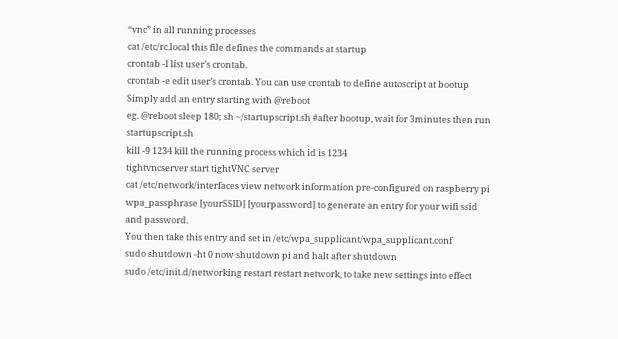“vnc” in all running processes
cat /etc/rc.local this file defines the commands at startup
crontab -l list user’s crontab.
crontab -e edit user’s crontab. You can use crontab to define autoscript at bootup
Simply add an entry starting with @reboot
eg. @reboot sleep 180; sh ~/startupscript.sh #after bootup, wait for 3minutes then run startupscript.sh
kill -9 1234 kill the running process which id is 1234
tightvncserver start tightVNC server
cat /etc/network/interfaces view network information pre-configured on raspberry pi
wpa_passphrase [yourSSID] [yourpassword] to generate an entry for your wifi ssid and password.
You then take this entry and set in /etc/wpa_supplicant/wpa_supplicant.conf
sudo shutdown -ht 0 now shutdown pi and halt after shutdown
sudo /etc/init.d/networking restart restart network, to take new settings into effect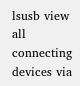lsusb view all connecting devices via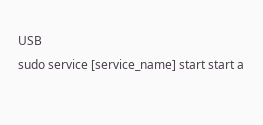USB
sudo service [service_name] start start a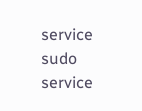service
sudo service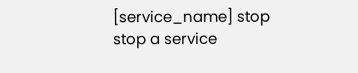[service_name] stop stop a service